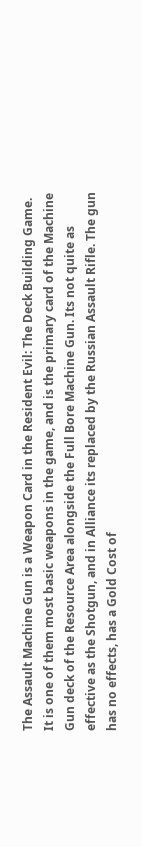The Assault Machine Gun is a Weapon Card in the Resident Evil: The Deck Building Game. It is one of them most basic weapons in the game, and is the primary card of the Machine Gun deck of the Resource Area alongside the Full Bore Machine Gun. Its not quite as effective as the Shotgun, and in Alliance its replaced by the Russian Assault Rifle. The gun has no effects, has a Gold Cost of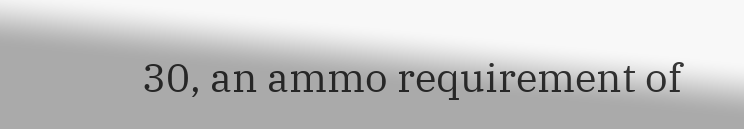30, an ammo requirement of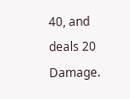40, and deals 20 Damage.